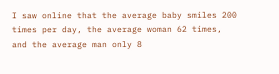I saw online that the average baby smiles 200 times per day, the average woman 62 times, and the average man only 8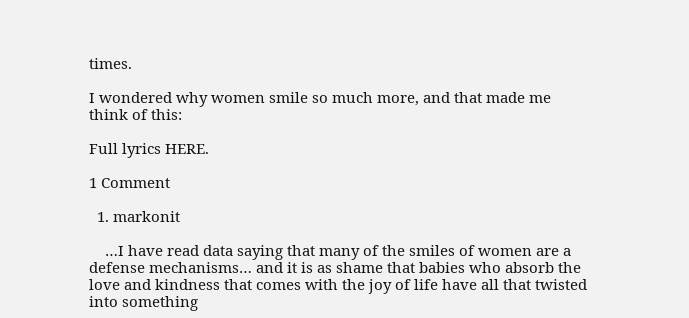times.

I wondered why women smile so much more, and that made me think of this:

Full lyrics HERE.

1 Comment

  1. markonit

    …I have read data saying that many of the smiles of women are a defense mechanisms… and it is as shame that babies who absorb the love and kindness that comes with the joy of life have all that twisted into something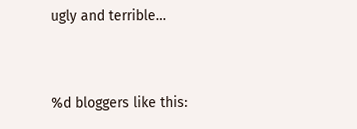ugly and terrible…


%d bloggers like this: